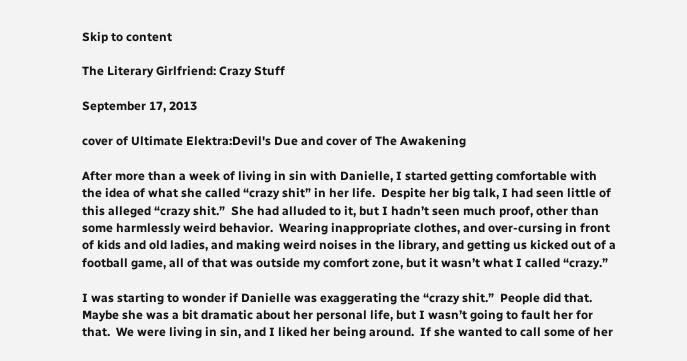Skip to content

The Literary Girlfriend: Crazy Stuff

September 17, 2013

cover of Ultimate Elektra:Devil's Due and cover of The Awakening

After more than a week of living in sin with Danielle, I started getting comfortable with the idea of what she called “crazy shit” in her life.  Despite her big talk, I had seen little of this alleged “crazy shit.”  She had alluded to it, but I hadn’t seen much proof, other than some harmlessly weird behavior.  Wearing inappropriate clothes, and over-cursing in front of kids and old ladies, and making weird noises in the library, and getting us kicked out of a football game, all of that was outside my comfort zone, but it wasn’t what I called “crazy.”

I was starting to wonder if Danielle was exaggerating the “crazy shit.”  People did that.  Maybe she was a bit dramatic about her personal life, but I wasn’t going to fault her for that.  We were living in sin, and I liked her being around.  If she wanted to call some of her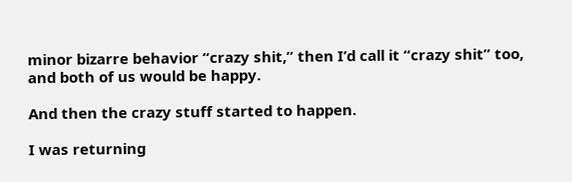minor bizarre behavior “crazy shit,” then I’d call it “crazy shit” too, and both of us would be happy.

And then the crazy stuff started to happen.

I was returning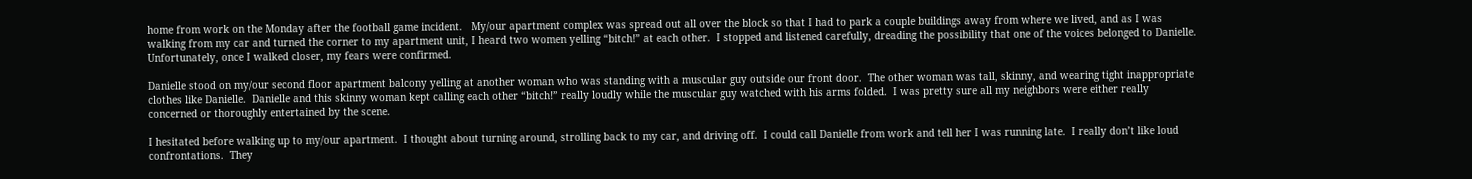home from work on the Monday after the football game incident.   My/our apartment complex was spread out all over the block so that I had to park a couple buildings away from where we lived, and as I was walking from my car and turned the corner to my apartment unit, I heard two women yelling “bitch!” at each other.  I stopped and listened carefully, dreading the possibility that one of the voices belonged to Danielle.  Unfortunately, once I walked closer, my fears were confirmed.

Danielle stood on my/our second floor apartment balcony yelling at another woman who was standing with a muscular guy outside our front door.  The other woman was tall, skinny, and wearing tight inappropriate clothes like Danielle.  Danielle and this skinny woman kept calling each other “bitch!” really loudly while the muscular guy watched with his arms folded.  I was pretty sure all my neighbors were either really concerned or thoroughly entertained by the scene.

I hesitated before walking up to my/our apartment.  I thought about turning around, strolling back to my car, and driving off.  I could call Danielle from work and tell her I was running late.  I really don’t like loud confrontations.  They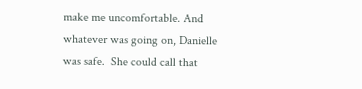make me uncomfortable. And whatever was going on, Danielle was safe.  She could call that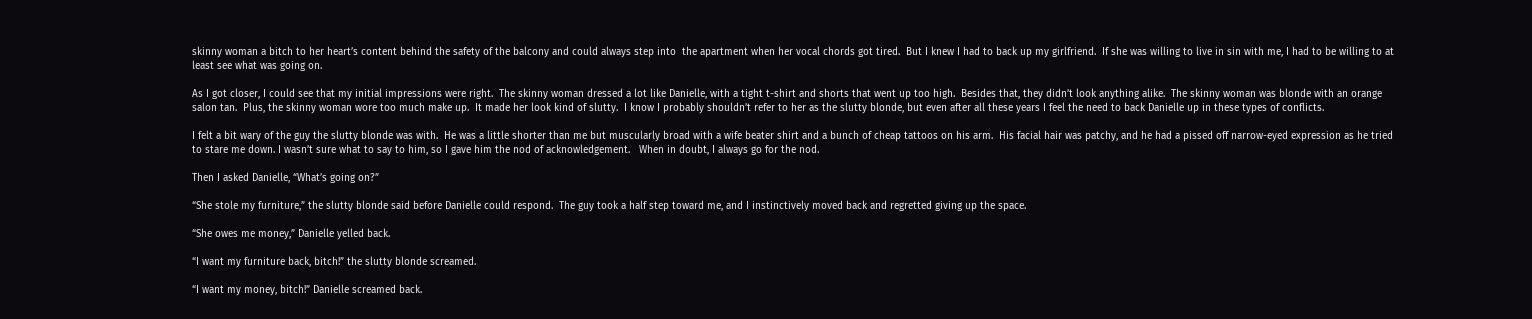skinny woman a bitch to her heart’s content behind the safety of the balcony and could always step into  the apartment when her vocal chords got tired.  But I knew I had to back up my girlfriend.  If she was willing to live in sin with me, I had to be willing to at least see what was going on.

As I got closer, I could see that my initial impressions were right.  The skinny woman dressed a lot like Danielle, with a tight t-shirt and shorts that went up too high.  Besides that, they didn’t look anything alike.  The skinny woman was blonde with an orange salon tan.  Plus, the skinny woman wore too much make up.  It made her look kind of slutty.  I know I probably shouldn’t refer to her as the slutty blonde, but even after all these years I feel the need to back Danielle up in these types of conflicts.

I felt a bit wary of the guy the slutty blonde was with.  He was a little shorter than me but muscularly broad with a wife beater shirt and a bunch of cheap tattoos on his arm.  His facial hair was patchy, and he had a pissed off narrow-eyed expression as he tried to stare me down. I wasn’t sure what to say to him, so I gave him the nod of acknowledgement.   When in doubt, I always go for the nod.

Then I asked Danielle, “What’s going on?”

“She stole my furniture,” the slutty blonde said before Danielle could respond.  The guy took a half step toward me, and I instinctively moved back and regretted giving up the space.

“She owes me money,” Danielle yelled back.

“I want my furniture back, bitch!” the slutty blonde screamed.

“I want my money, bitch!” Danielle screamed back.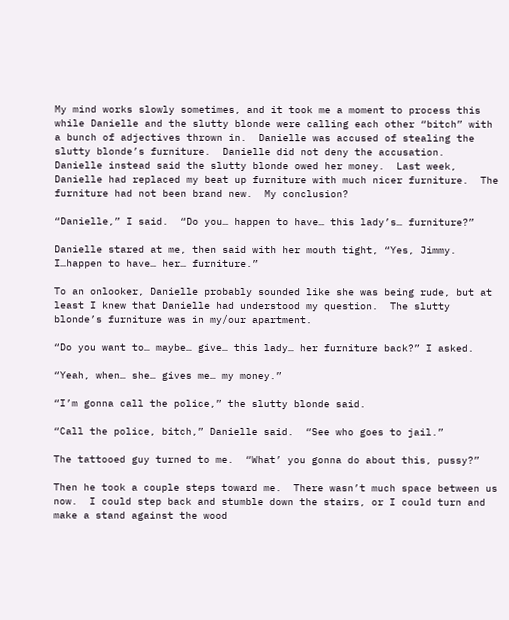My mind works slowly sometimes, and it took me a moment to process this while Danielle and the slutty blonde were calling each other “bitch” with a bunch of adjectives thrown in.  Danielle was accused of stealing the slutty blonde’s furniture.  Danielle did not deny the accusation.  Danielle instead said the slutty blonde owed her money.  Last week, Danielle had replaced my beat up furniture with much nicer furniture.  The furniture had not been brand new.  My conclusion?

“Danielle,” I said.  “Do you… happen to have… this lady’s… furniture?”

Danielle stared at me, then said with her mouth tight, “Yes, Jimmy.  I…happen to have… her… furniture.”

To an onlooker, Danielle probably sounded like she was being rude, but at least I knew that Danielle had understood my question.  The slutty blonde’s furniture was in my/our apartment.

“Do you want to… maybe… give… this lady… her furniture back?” I asked.

“Yeah, when… she… gives me… my money.”

“I’m gonna call the police,” the slutty blonde said.

“Call the police, bitch,” Danielle said.  “See who goes to jail.”

The tattooed guy turned to me.  “What’ you gonna do about this, pussy?”

Then he took a couple steps toward me.  There wasn’t much space between us now.  I could step back and stumble down the stairs, or I could turn and make a stand against the wood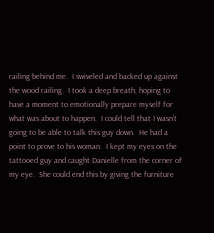railing behind me.  I swiveled and backed up against the wood railing.  I took a deep breath, hoping to have a moment to emotionally prepare myself for what was about to happen.  I could tell that I wasn’t going to be able to talk this guy down.  He had a point to prove to his woman.  I kept my eyes on the tattooed guy and caught Danielle from the corner of my eye.  She could end this by giving the furniture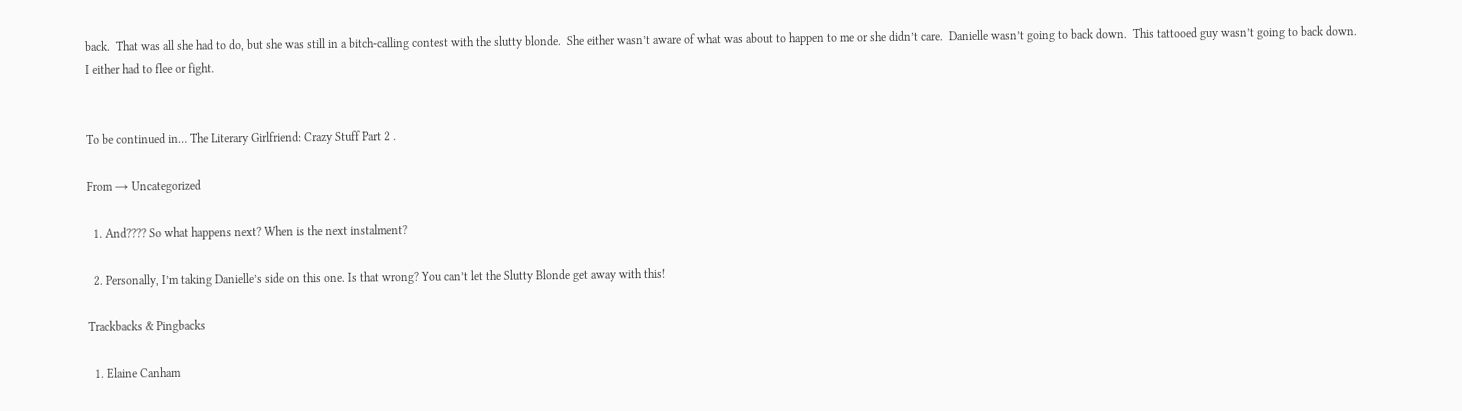back.  That was all she had to do, but she was still in a bitch-calling contest with the slutty blonde.  She either wasn’t aware of what was about to happen to me or she didn’t care.  Danielle wasn’t going to back down.  This tattooed guy wasn’t going to back down.  I either had to flee or fight.


To be continued in… The Literary Girlfriend: Crazy Stuff Part 2 .

From → Uncategorized

  1. And???? So what happens next? When is the next instalment?

  2. Personally, I’m taking Danielle’s side on this one. Is that wrong? You can’t let the Slutty Blonde get away with this!

Trackbacks & Pingbacks

  1. Elaine Canham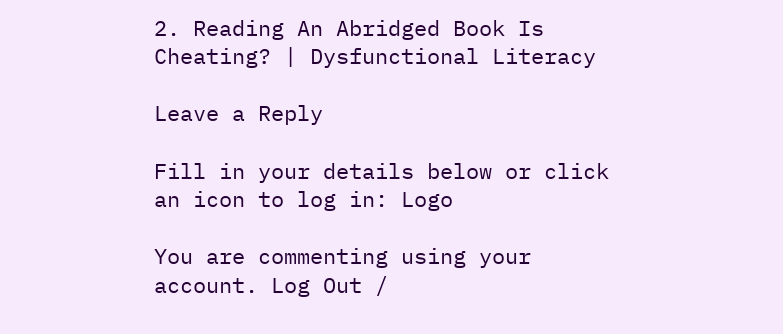2. Reading An Abridged Book Is Cheating? | Dysfunctional Literacy

Leave a Reply

Fill in your details below or click an icon to log in: Logo

You are commenting using your account. Log Out /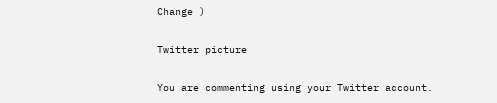Change )

Twitter picture

You are commenting using your Twitter account.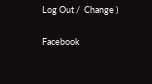Log Out /  Change )

Facebook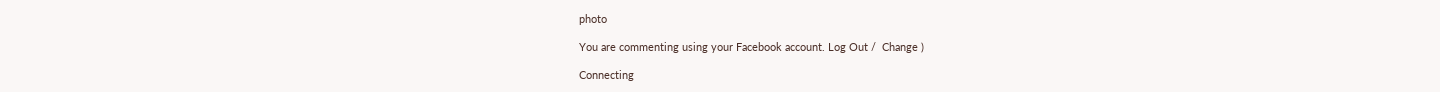photo

You are commenting using your Facebook account. Log Out /  Change )

Connecting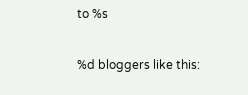to %s

%d bloggers like this: